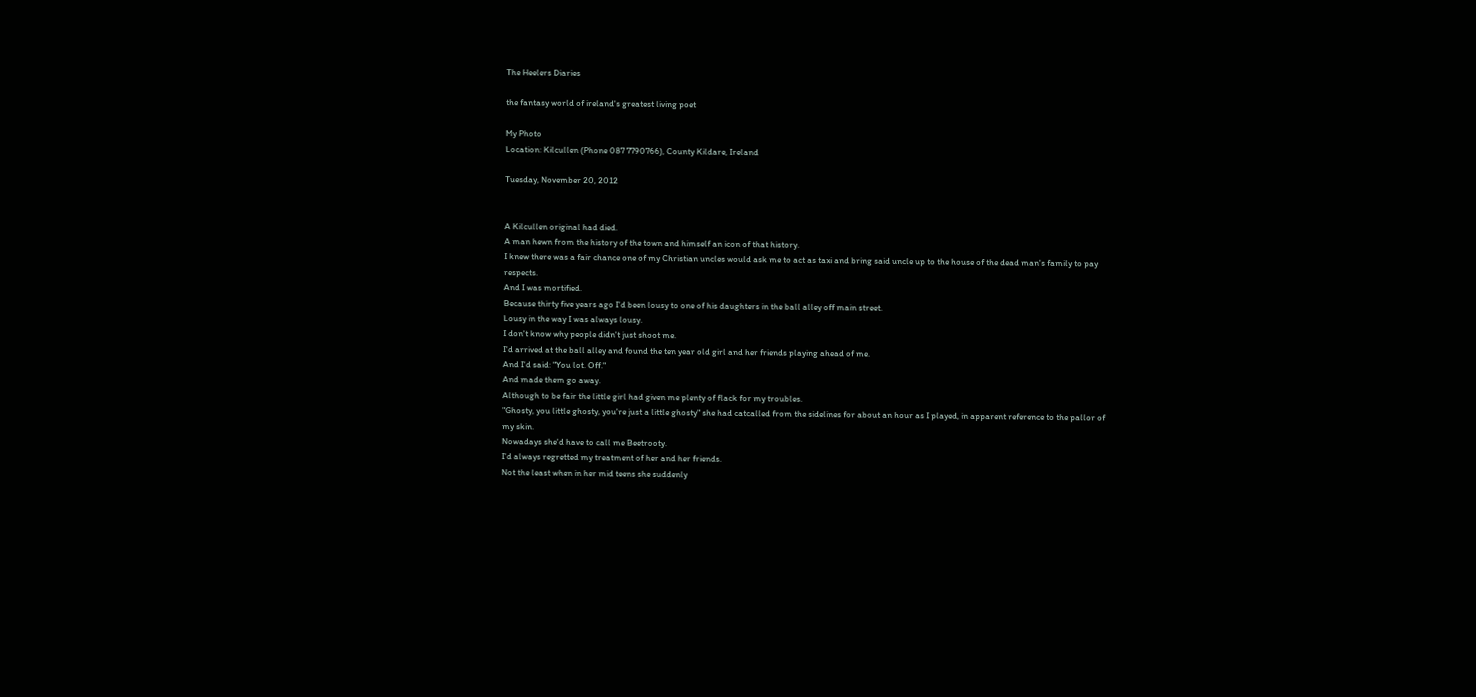The Heelers Diaries

the fantasy world of ireland's greatest living poet

My Photo
Location: Kilcullen (Phone 087 7790766), County Kildare, Ireland

Tuesday, November 20, 2012


A Kilcullen original had died.
A man hewn from the history of the town and himself an icon of that history.
I knew there was a fair chance one of my Christian uncles would ask me to act as taxi and bring said uncle up to the house of the dead man's family to pay respects.
And I was mortified.
Because thirty five years ago I'd been lousy to one of his daughters in the ball alley off main street.
Lousy in the way I was always lousy.
I don't know why people didn't just shoot me.
I'd arrived at the ball alley and found the ten year old girl and her friends playing ahead of me.
And I'd said: "You lot. Off."
And made them go away.
Although to be fair the little girl had given me plenty of flack for my troubles.
"Ghosty, you little ghosty, you're just a little ghosty" she had catcalled from the sidelines for about an hour as I played, in apparent reference to the pallor of my skin.
Nowadays she'd have to call me Beetrooty.
I'd always regretted my treatment of her and her friends.
Not the least when in her mid teens she suddenly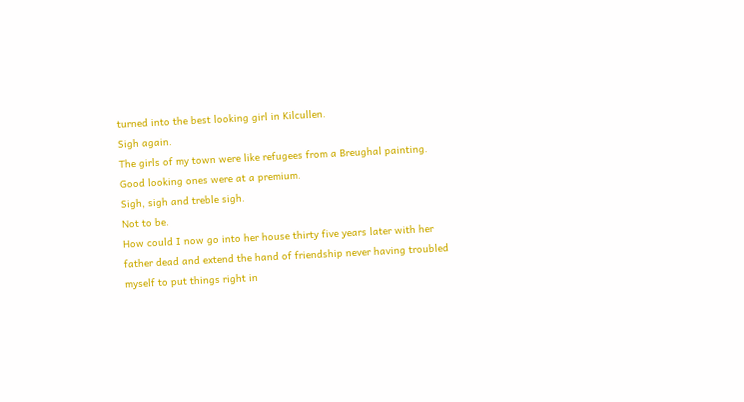turned into the best looking girl in Kilcullen.
Sigh again.
The girls of my town were like refugees from a Breughal painting.
Good looking ones were at a premium.
Sigh, sigh and treble sigh.
Not to be.
How could I now go into her house thirty five years later with her father dead and extend the hand of friendship never having troubled myself to put things right in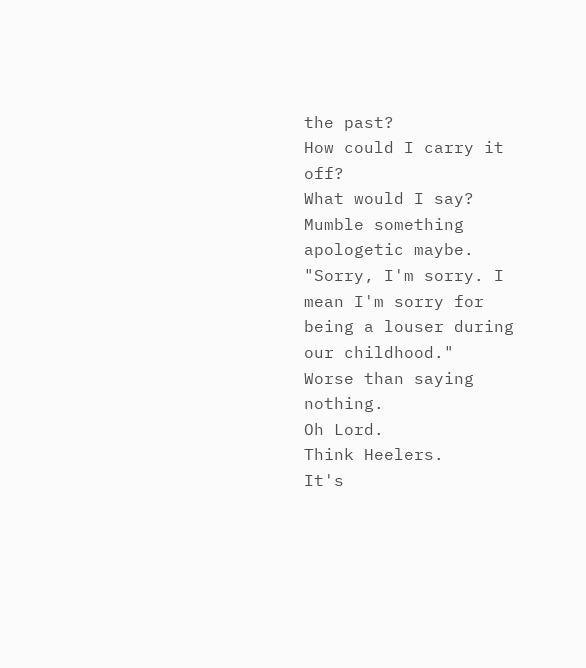the past?
How could I carry it off?
What would I say?
Mumble something apologetic maybe.
"Sorry, I'm sorry. I mean I'm sorry for being a louser during our childhood."
Worse than saying nothing.
Oh Lord.
Think Heelers.
It's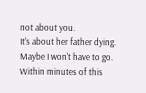not about you.
It's about her father dying.
Maybe I won't have to go.
Within minutes of this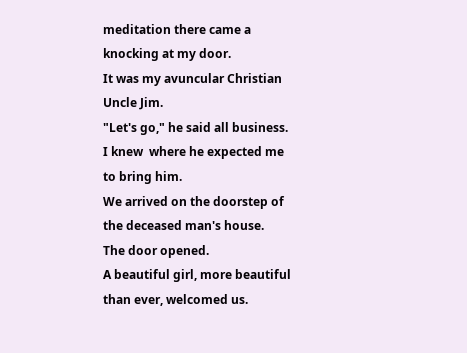meditation there came a knocking at my door.
It was my avuncular Christian Uncle Jim.
"Let's go," he said all business.
I knew  where he expected me to bring him.
We arrived on the doorstep of the deceased man's house.
The door opened.
A beautiful girl, more beautiful than ever, welcomed us.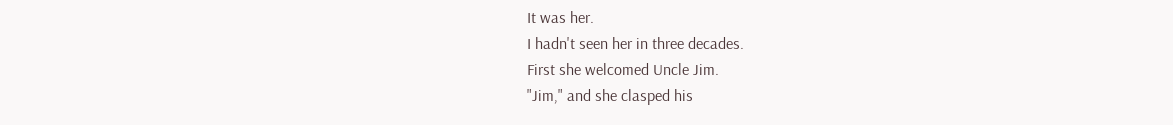It was her.
I hadn't seen her in three decades.
First she welcomed Uncle Jim.
"Jim," and she clasped his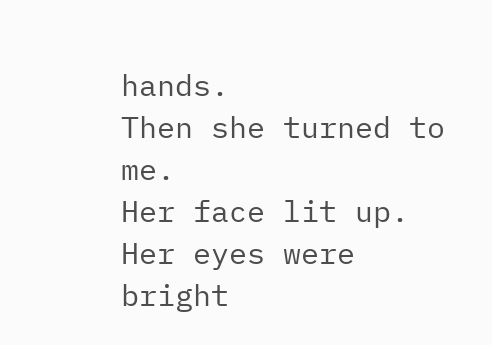hands.
Then she turned to me.
Her face lit up.
Her eyes were bright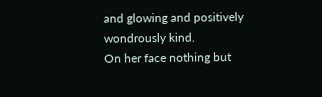and glowing and positively wondrously kind.
On her face nothing but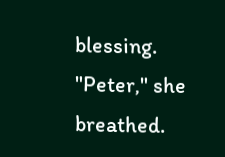blessing.
"Peter," she breathed.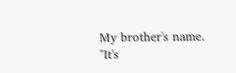My brother's name.
"It's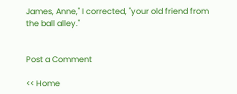James, Anne," I corrected, "your old friend from the ball alley."


Post a Comment

<< Home